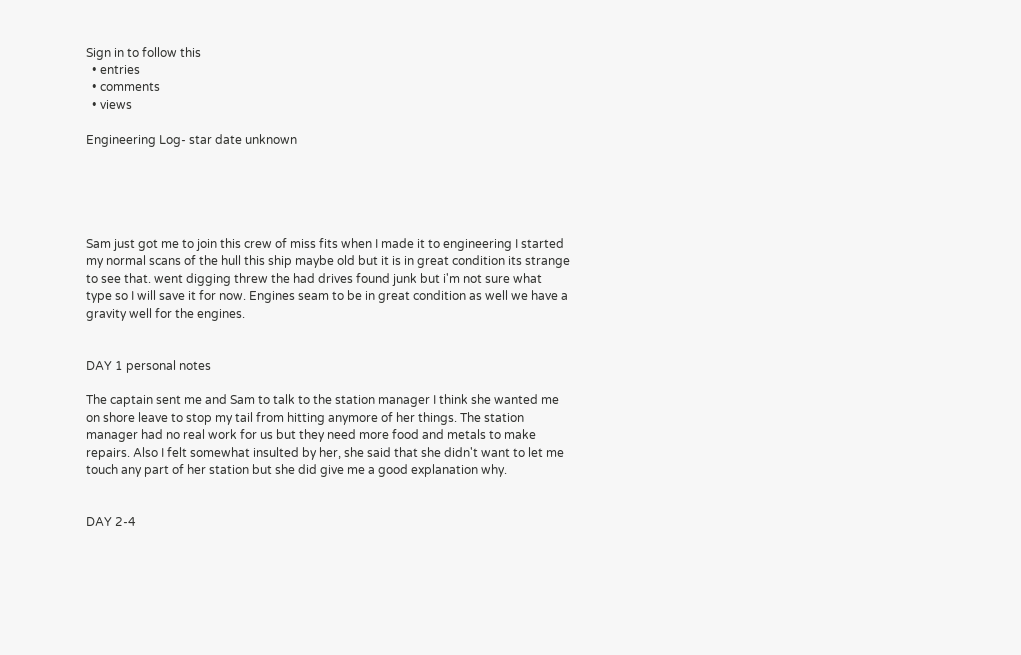Sign in to follow this
  • entries
  • comments
  • views

Engineering Log- star date unknown





Sam just got me to join this crew of miss fits when I made it to engineering I started my normal scans of the hull this ship maybe old but it is in great condition its strange to see that. went digging threw the had drives found junk but i'm not sure what type so I will save it for now. Engines seam to be in great condition as well we have a gravity well for the engines.


DAY 1 personal notes

The captain sent me and Sam to talk to the station manager I think she wanted me on shore leave to stop my tail from hitting anymore of her things. The station manager had no real work for us but they need more food and metals to make repairs. Also I felt somewhat insulted by her, she said that she didn't want to let me touch any part of her station but she did give me a good explanation why.


DAY 2-4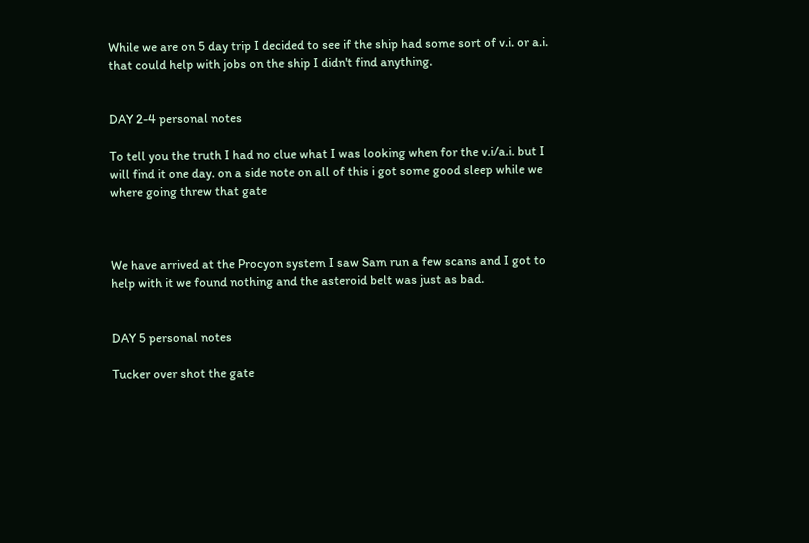While we are on 5 day trip I decided to see if the ship had some sort of v.i. or a.i. that could help with jobs on the ship I didn't find anything.


DAY 2-4 personal notes

To tell you the truth I had no clue what I was looking when for the v.i/a.i. but I will find it one day. on a side note on all of this i got some good sleep while we where going threw that gate



We have arrived at the Procyon system I saw Sam run a few scans and I got to help with it we found nothing and the asteroid belt was just as bad.


DAY 5 personal notes

Tucker over shot the gate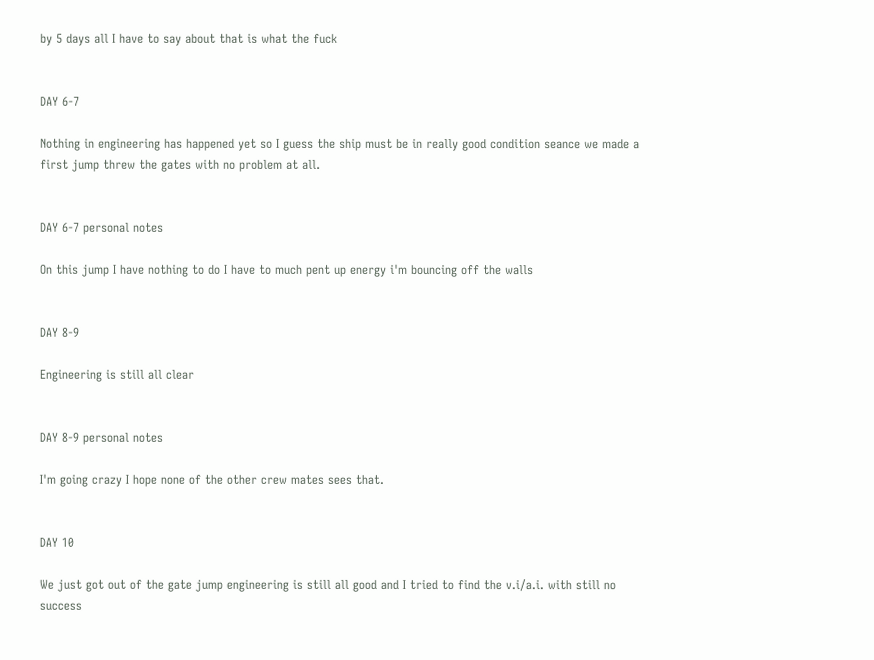by 5 days all I have to say about that is what the fuck


DAY 6-7

Nothing in engineering has happened yet so I guess the ship must be in really good condition seance we made a first jump threw the gates with no problem at all.


DAY 6-7 personal notes

On this jump I have nothing to do I have to much pent up energy i'm bouncing off the walls


DAY 8-9

Engineering is still all clear


DAY 8-9 personal notes

I'm going crazy I hope none of the other crew mates sees that.


DAY 10

We just got out of the gate jump engineering is still all good and I tried to find the v.i/a.i. with still no success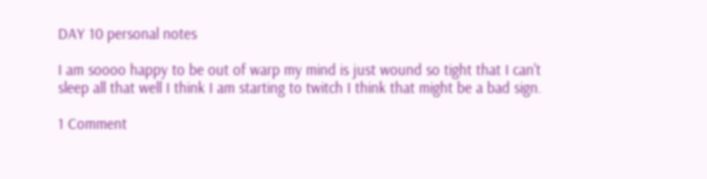DAY 10 personal notes

I am soooo happy to be out of warp my mind is just wound so tight that I can't sleep all that well I think I am starting to twitch I think that might be a bad sign.

1 Comment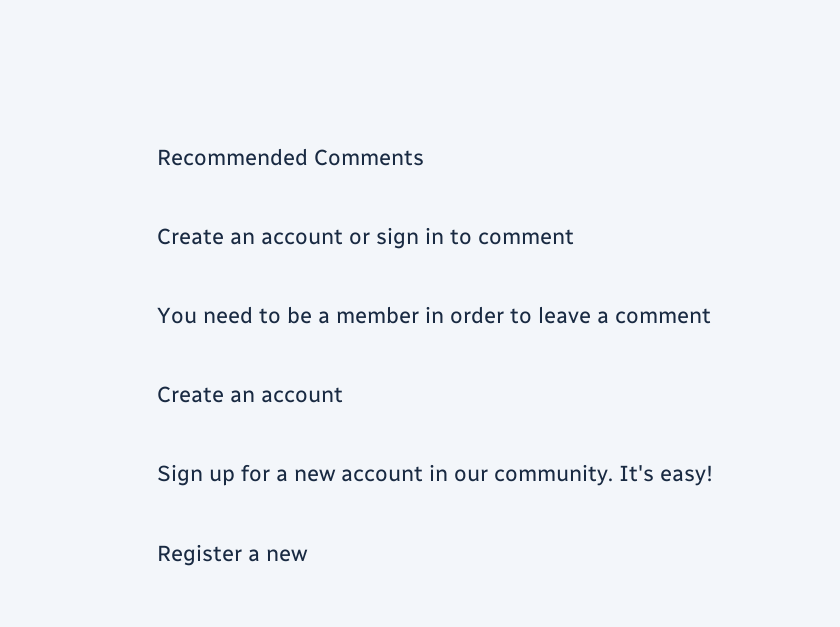Recommended Comments

Create an account or sign in to comment

You need to be a member in order to leave a comment

Create an account

Sign up for a new account in our community. It's easy!

Register a new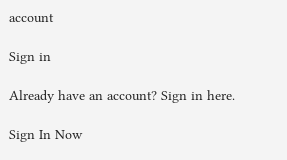account

Sign in

Already have an account? Sign in here.

Sign In Now